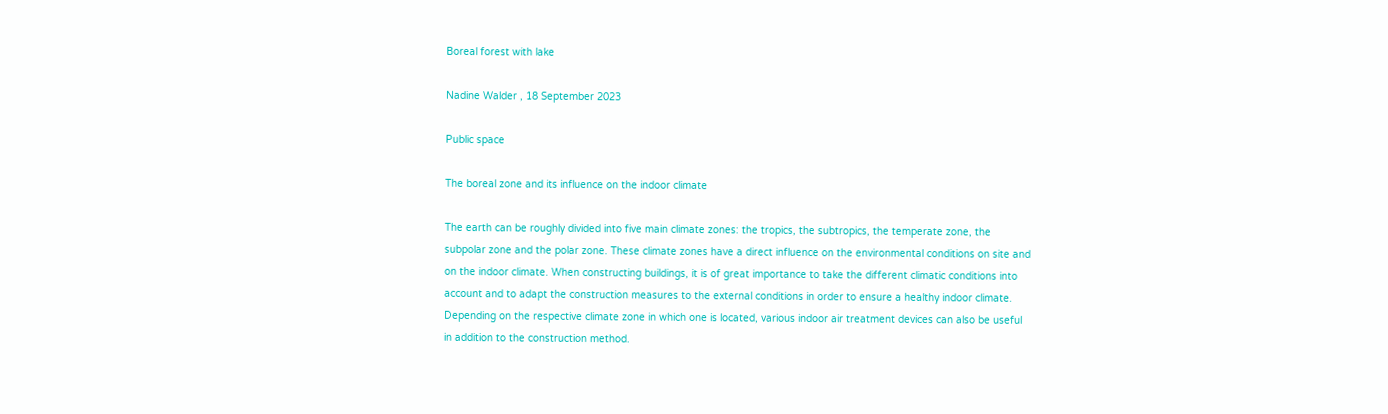Boreal forest with lake

Nadine Walder , 18 September 2023

Public space

The boreal zone and its influence on the indoor climate

The earth can be roughly divided into five main climate zones: the tropics, the subtropics, the temperate zone, the subpolar zone and the polar zone. These climate zones have a direct influence on the environmental conditions on site and on the indoor climate. When constructing buildings, it is of great importance to take the different climatic conditions into account and to adapt the construction measures to the external conditions in order to ensure a healthy indoor climate. Depending on the respective climate zone in which one is located, various indoor air treatment devices can also be useful in addition to the construction method.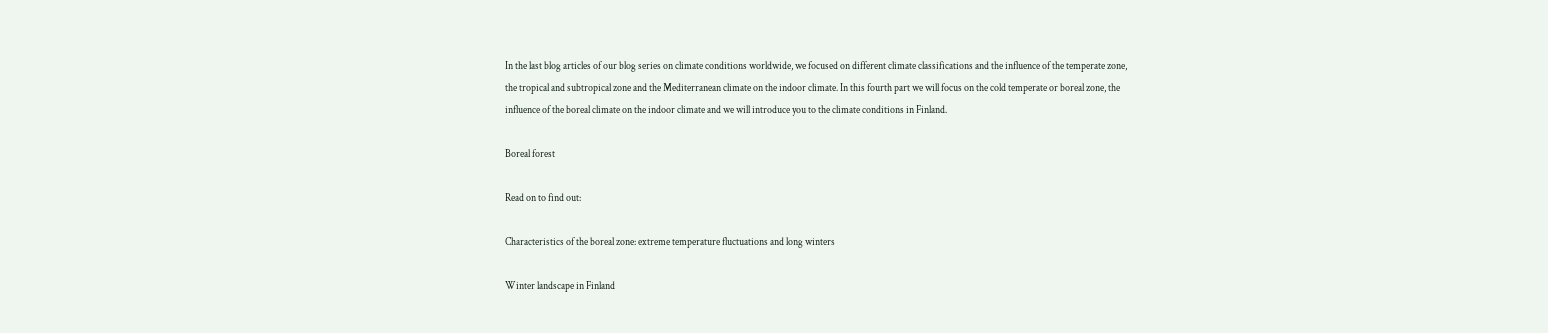In the last blog articles of our blog series on climate conditions worldwide, we focused on different climate classifications and the influence of the temperate zone, the tropical and subtropical zone and the Mediterranean climate on the indoor climate. In this fourth part we will focus on the cold temperate or boreal zone, the influence of the boreal climate on the indoor climate and we will introduce you to the climate conditions in Finland.

Boreal forest

Read on to find out:

Characteristics of the boreal zone: extreme temperature fluctuations and long winters

Winter landscape in Finland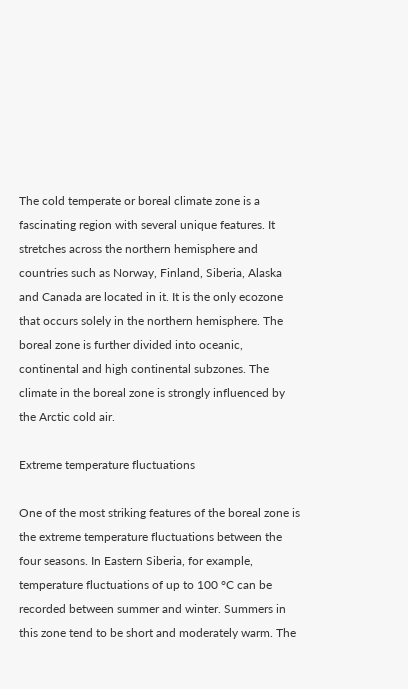The cold temperate or boreal climate zone is a fascinating region with several unique features. It stretches across the northern hemisphere and countries such as Norway, Finland, Siberia, Alaska and Canada are located in it. It is the only ecozone that occurs solely in the northern hemisphere. The boreal zone is further divided into oceanic, continental and high continental subzones. The climate in the boreal zone is strongly influenced by the Arctic cold air.

Extreme temperature fluctuations

One of the most striking features of the boreal zone is the extreme temperature fluctuations between the four seasons. In Eastern Siberia, for example, temperature fluctuations of up to 100 °C can be recorded between summer and winter. Summers in this zone tend to be short and moderately warm. The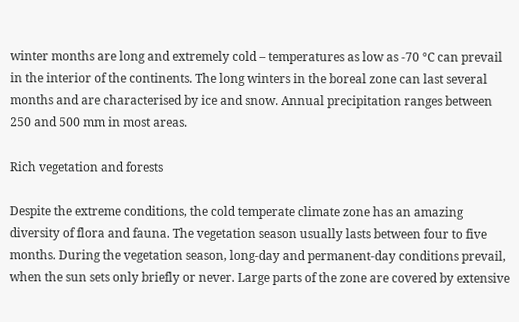winter months are long and extremely cold – temperatures as low as -70 °C can prevail in the interior of the continents. The long winters in the boreal zone can last several months and are characterised by ice and snow. Annual precipitation ranges between 250 and 500 mm in most areas.

Rich vegetation and forests

Despite the extreme conditions, the cold temperate climate zone has an amazing diversity of flora and fauna. The vegetation season usually lasts between four to five months. During the vegetation season, long-day and permanent-day conditions prevail, when the sun sets only briefly or never. Large parts of the zone are covered by extensive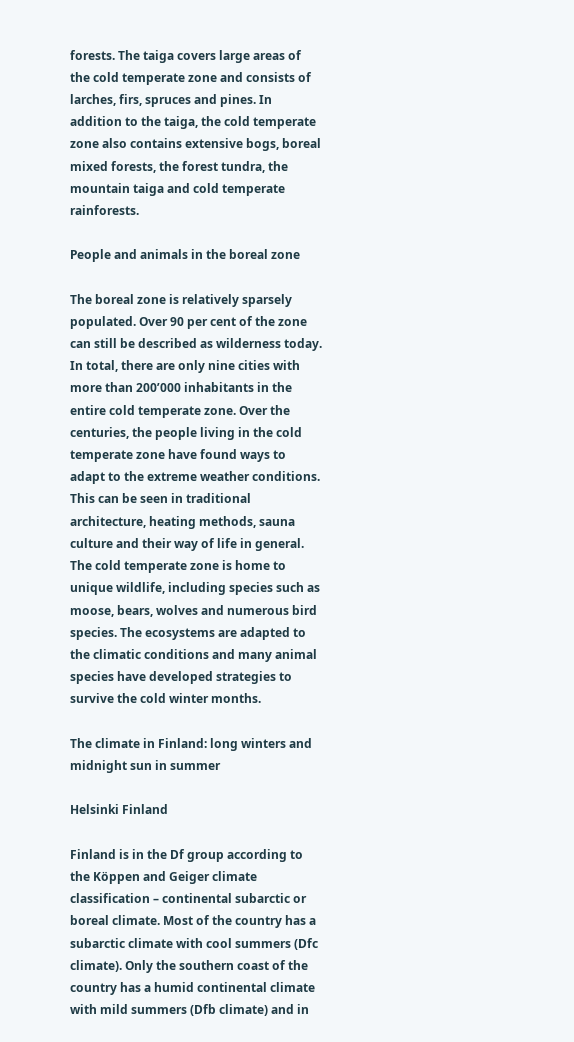forests. The taiga covers large areas of the cold temperate zone and consists of larches, firs, spruces and pines. In addition to the taiga, the cold temperate zone also contains extensive bogs, boreal mixed forests, the forest tundra, the mountain taiga and cold temperate rainforests.

People and animals in the boreal zone

The boreal zone is relatively sparsely populated. Over 90 per cent of the zone can still be described as wilderness today. In total, there are only nine cities with more than 200’000 inhabitants in the entire cold temperate zone. Over the centuries, the people living in the cold temperate zone have found ways to adapt to the extreme weather conditions. This can be seen in traditional architecture, heating methods, sauna culture and their way of life in general. The cold temperate zone is home to unique wildlife, including species such as moose, bears, wolves and numerous bird species. The ecosystems are adapted to the climatic conditions and many animal species have developed strategies to survive the cold winter months.

The climate in Finland: long winters and midnight sun in summer

Helsinki Finland

Finland is in the Df group according to the Köppen and Geiger climate classification – continental subarctic or boreal climate. Most of the country has a subarctic climate with cool summers (Dfc climate). Only the southern coast of the country has a humid continental climate with mild summers (Dfb climate) and in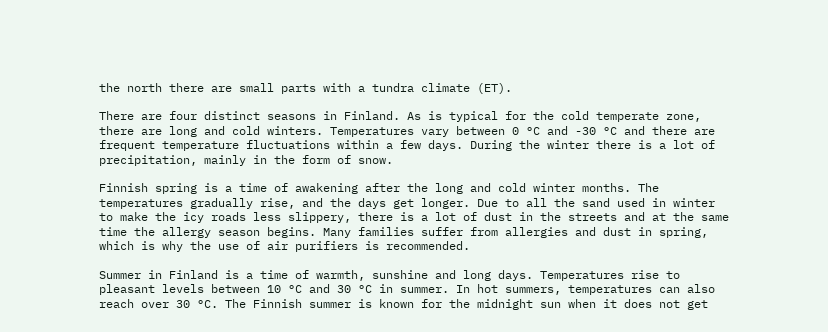the north there are small parts with a tundra climate (ET).

There are four distinct seasons in Finland. As is typical for the cold temperate zone, there are long and cold winters. Temperatures vary between 0 °C and -30 °C and there are frequent temperature fluctuations within a few days. During the winter there is a lot of precipitation, mainly in the form of snow.

Finnish spring is a time of awakening after the long and cold winter months. The temperatures gradually rise, and the days get longer. Due to all the sand used in winter to make the icy roads less slippery, there is a lot of dust in the streets and at the same time the allergy season begins. Many families suffer from allergies and dust in spring, which is why the use of air purifiers is recommended.

Summer in Finland is a time of warmth, sunshine and long days. Temperatures rise to pleasant levels between 10 °C and 30 °C in summer. In hot summers, temperatures can also reach over 30 °C. The Finnish summer is known for the midnight sun when it does not get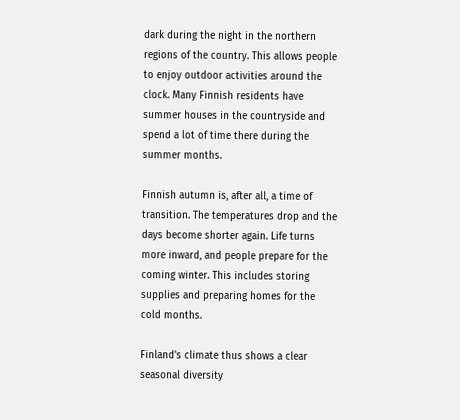dark during the night in the northern regions of the country. This allows people to enjoy outdoor activities around the clock. Many Finnish residents have summer houses in the countryside and spend a lot of time there during the summer months.

Finnish autumn is, after all, a time of transition. The temperatures drop and the days become shorter again. Life turns more inward, and people prepare for the coming winter. This includes storing supplies and preparing homes for the cold months.

Finland's climate thus shows a clear seasonal diversity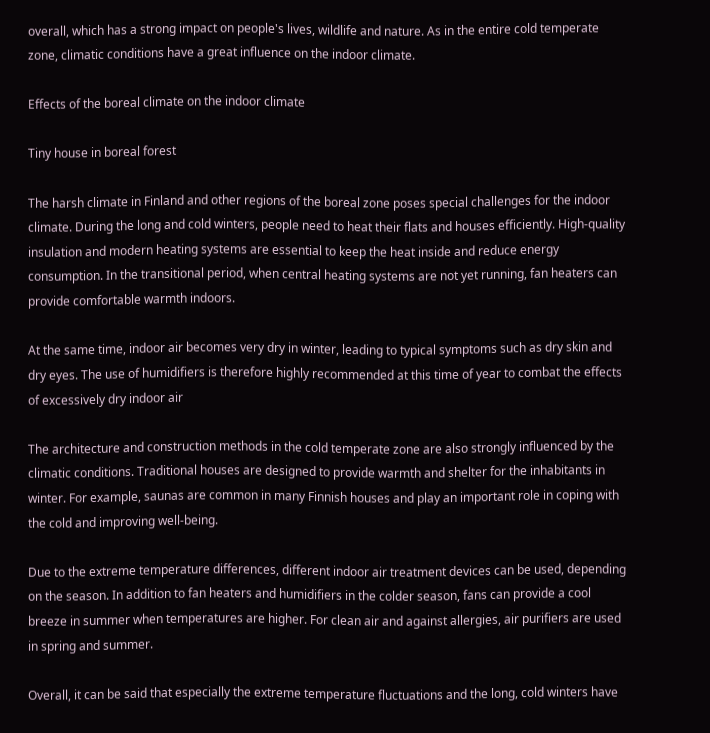overall, which has a strong impact on people's lives, wildlife and nature. As in the entire cold temperate zone, climatic conditions have a great influence on the indoor climate.

Effects of the boreal climate on the indoor climate

Tiny house in boreal forest

The harsh climate in Finland and other regions of the boreal zone poses special challenges for the indoor climate. During the long and cold winters, people need to heat their flats and houses efficiently. High-quality insulation and modern heating systems are essential to keep the heat inside and reduce energy consumption. In the transitional period, when central heating systems are not yet running, fan heaters can provide comfortable warmth indoors.

At the same time, indoor air becomes very dry in winter, leading to typical symptoms such as dry skin and dry eyes. The use of humidifiers is therefore highly recommended at this time of year to combat the effects of excessively dry indoor air

The architecture and construction methods in the cold temperate zone are also strongly influenced by the climatic conditions. Traditional houses are designed to provide warmth and shelter for the inhabitants in winter. For example, saunas are common in many Finnish houses and play an important role in coping with the cold and improving well-being.

Due to the extreme temperature differences, different indoor air treatment devices can be used, depending on the season. In addition to fan heaters and humidifiers in the colder season, fans can provide a cool breeze in summer when temperatures are higher. For clean air and against allergies, air purifiers are used in spring and summer.

Overall, it can be said that especially the extreme temperature fluctuations and the long, cold winters have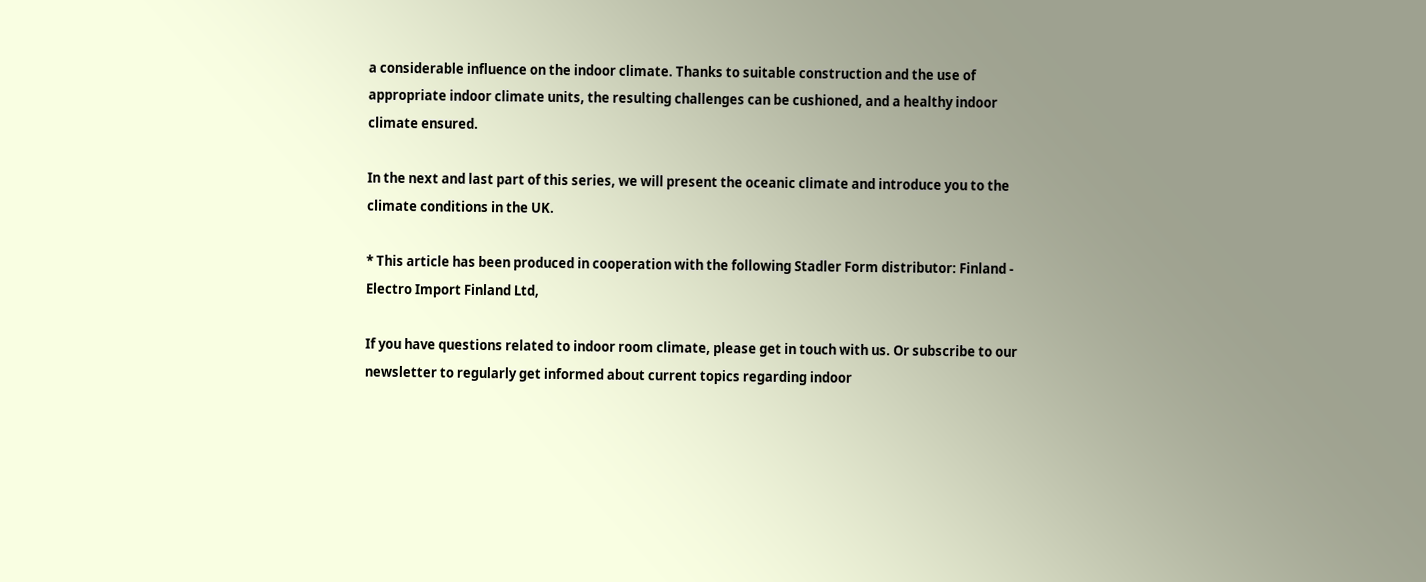a considerable influence on the indoor climate. Thanks to suitable construction and the use of appropriate indoor climate units, the resulting challenges can be cushioned, and a healthy indoor climate ensured.

In the next and last part of this series, we will present the oceanic climate and introduce you to the climate conditions in the UK.

* This article has been produced in cooperation with the following Stadler Form distributor: Finland - Electro Import Finland Ltd,

If you have questions related to indoor room climate, please get in touch with us. Or subscribe to our newsletter to regularly get informed about current topics regarding indoor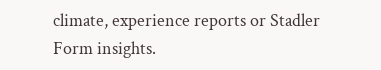climate, experience reports or Stadler Form insights.